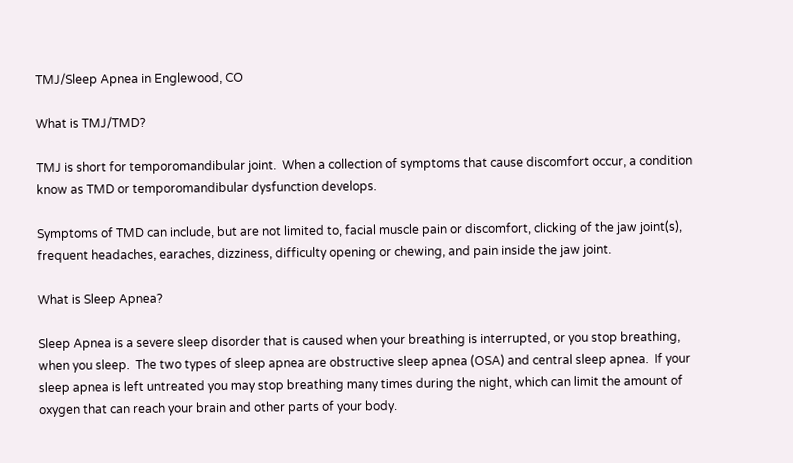TMJ/Sleep Apnea in Englewood, CO

What is TMJ/TMD?

TMJ is short for temporomandibular joint.  When a collection of symptoms that cause discomfort occur, a condition know as TMD or temporomandibular dysfunction develops.

Symptoms of TMD can include, but are not limited to, facial muscle pain or discomfort, clicking of the jaw joint(s), frequent headaches, earaches, dizziness, difficulty opening or chewing, and pain inside the jaw joint.

What is Sleep Apnea?

Sleep Apnea is a severe sleep disorder that is caused when your breathing is interrupted, or you stop breathing, when you sleep.  The two types of sleep apnea are obstructive sleep apnea (OSA) and central sleep apnea.  If your sleep apnea is left untreated you may stop breathing many times during the night, which can limit the amount of oxygen that can reach your brain and other parts of your body.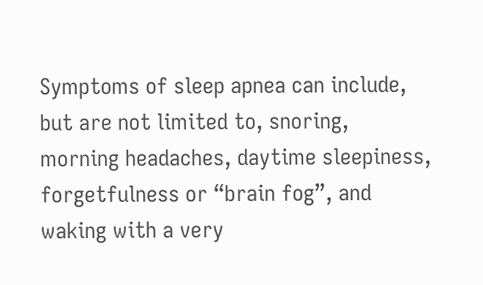Symptoms of sleep apnea can include, but are not limited to, snoring, morning headaches, daytime sleepiness, forgetfulness or “brain fog”, and waking with a very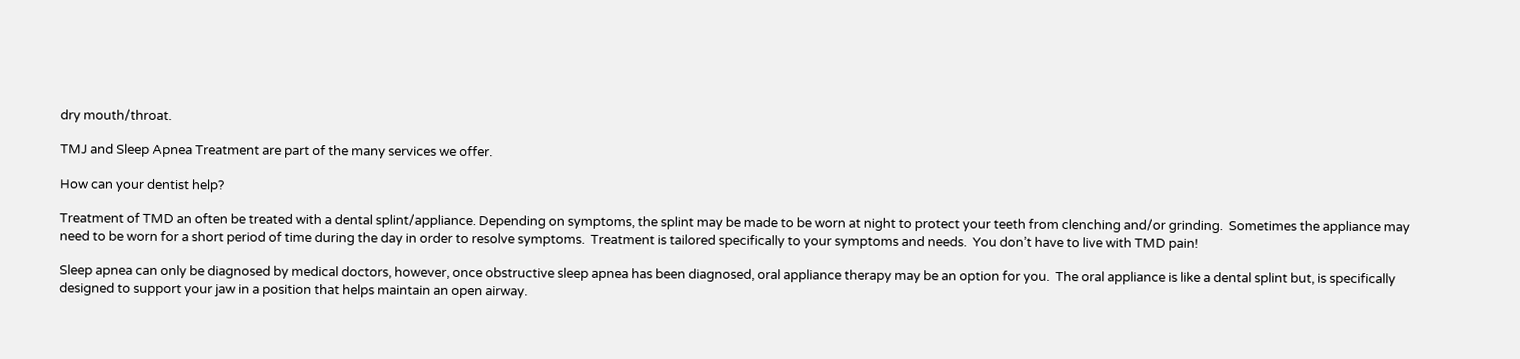dry mouth/throat.

TMJ and Sleep Apnea Treatment are part of the many services we offer.

How can your dentist help?

Treatment of TMD an often be treated with a dental splint/appliance. Depending on symptoms, the splint may be made to be worn at night to protect your teeth from clenching and/or grinding.  Sometimes the appliance may need to be worn for a short period of time during the day in order to resolve symptoms.  Treatment is tailored specifically to your symptoms and needs.  You don’t have to live with TMD pain!

Sleep apnea can only be diagnosed by medical doctors, however, once obstructive sleep apnea has been diagnosed, oral appliance therapy may be an option for you.  The oral appliance is like a dental splint but, is specifically designed to support your jaw in a position that helps maintain an open airway.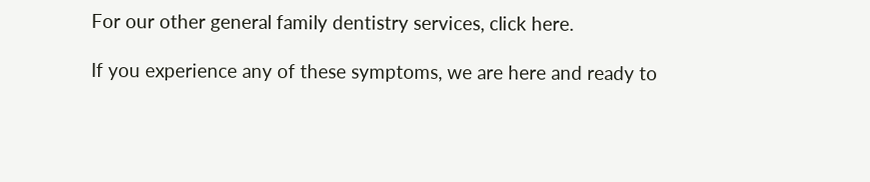For our other general family dentistry services, click here.

If you experience any of these symptoms, we are here and ready to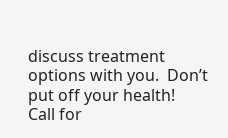discuss treatment options with you.  Don’t put off your health!  Call for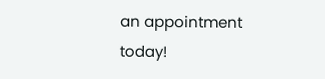an appointment today!